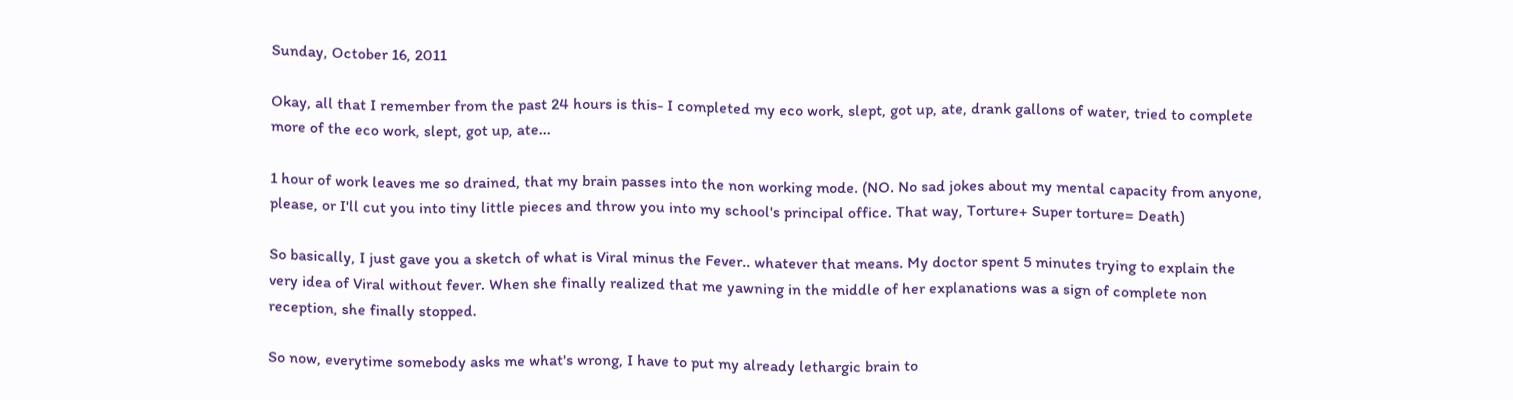Sunday, October 16, 2011

Okay, all that I remember from the past 24 hours is this- I completed my eco work, slept, got up, ate, drank gallons of water, tried to complete more of the eco work, slept, got up, ate...

1 hour of work leaves me so drained, that my brain passes into the non working mode. (NO. No sad jokes about my mental capacity from anyone, please, or I'll cut you into tiny little pieces and throw you into my school's principal office. That way, Torture+ Super torture= Death)

So basically, I just gave you a sketch of what is Viral minus the Fever.. whatever that means. My doctor spent 5 minutes trying to explain the very idea of Viral without fever. When she finally realized that me yawning in the middle of her explanations was a sign of complete non reception, she finally stopped.

So now, everytime somebody asks me what's wrong, I have to put my already lethargic brain to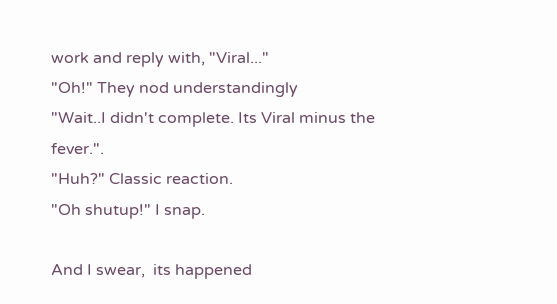work and reply with, "Viral..."
"Oh!" They nod understandingly
"Wait..I didn't complete. Its Viral minus the fever.".
"Huh?" Classic reaction.
"Oh shutup!" I snap.

And I swear,  its happened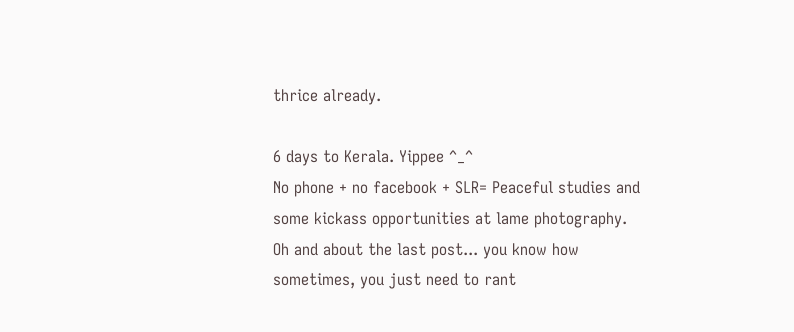thrice already.

6 days to Kerala. Yippee ^_^
No phone + no facebook + SLR= Peaceful studies and some kickass opportunities at lame photography.
Oh and about the last post... you know how sometimes, you just need to rant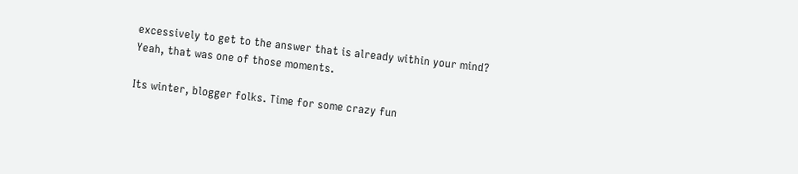excessively to get to the answer that is already within your mind?
Yeah, that was one of those moments.

Its winter, blogger folks. Time for some crazy fun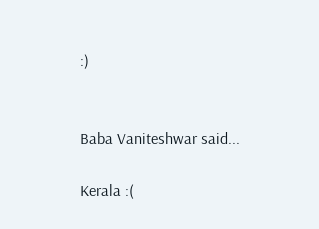:)


Baba Vaniteshwar said...

Kerala :(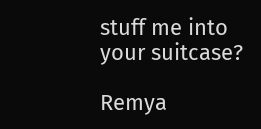stuff me into your suitcase?

Remya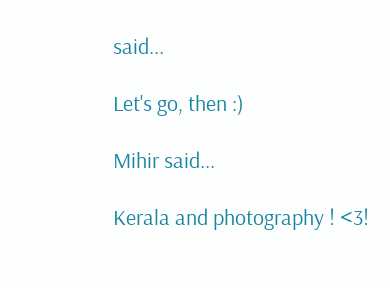said...

Let's go, then :)

Mihir said...

Kerala and photography ! <3!